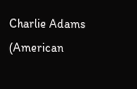Charlie Adams (American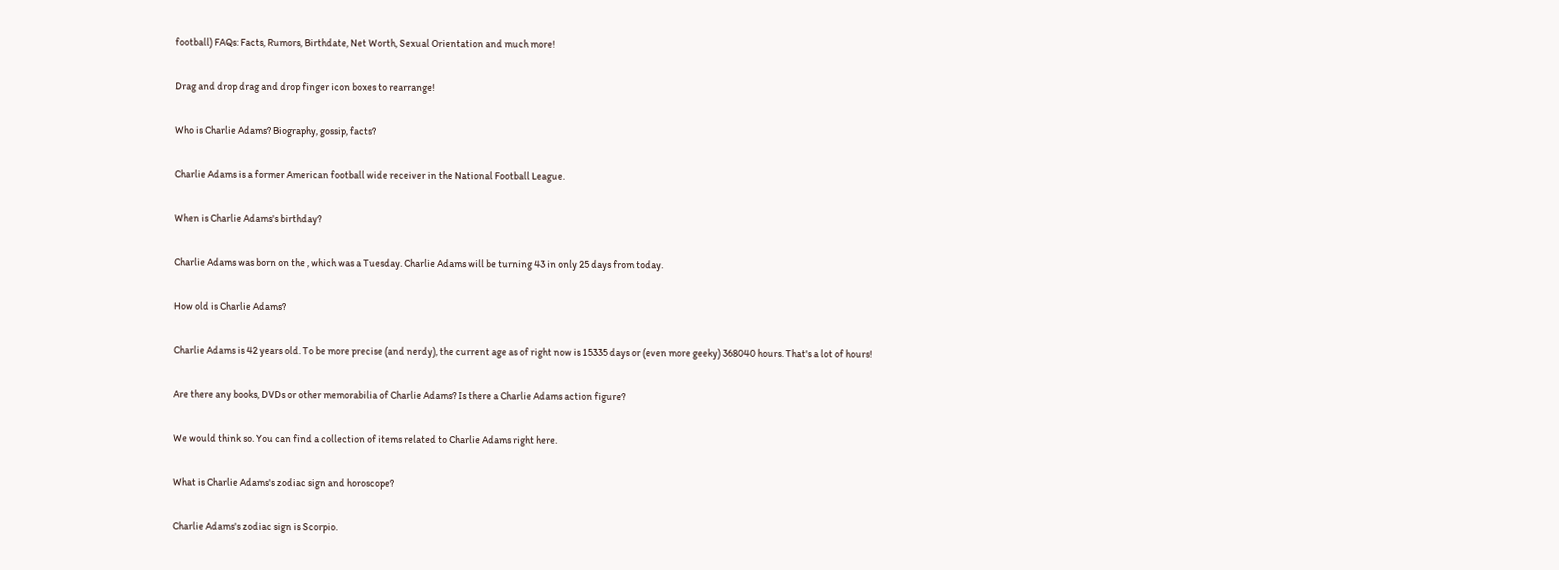football) FAQs: Facts, Rumors, Birthdate, Net Worth, Sexual Orientation and much more!

Drag and drop drag and drop finger icon boxes to rearrange!

Who is Charlie Adams? Biography, gossip, facts?

Charlie Adams is a former American football wide receiver in the National Football League.

When is Charlie Adams's birthday?

Charlie Adams was born on the , which was a Tuesday. Charlie Adams will be turning 43 in only 25 days from today.

How old is Charlie Adams?

Charlie Adams is 42 years old. To be more precise (and nerdy), the current age as of right now is 15335 days or (even more geeky) 368040 hours. That's a lot of hours!

Are there any books, DVDs or other memorabilia of Charlie Adams? Is there a Charlie Adams action figure?

We would think so. You can find a collection of items related to Charlie Adams right here.

What is Charlie Adams's zodiac sign and horoscope?

Charlie Adams's zodiac sign is Scorpio.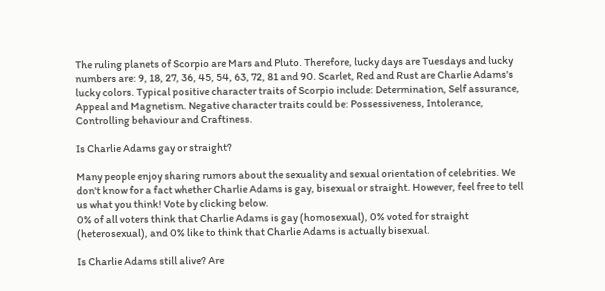The ruling planets of Scorpio are Mars and Pluto. Therefore, lucky days are Tuesdays and lucky numbers are: 9, 18, 27, 36, 45, 54, 63, 72, 81 and 90. Scarlet, Red and Rust are Charlie Adams's lucky colors. Typical positive character traits of Scorpio include: Determination, Self assurance, Appeal and Magnetism. Negative character traits could be: Possessiveness, Intolerance, Controlling behaviour and Craftiness.

Is Charlie Adams gay or straight?

Many people enjoy sharing rumors about the sexuality and sexual orientation of celebrities. We don't know for a fact whether Charlie Adams is gay, bisexual or straight. However, feel free to tell us what you think! Vote by clicking below.
0% of all voters think that Charlie Adams is gay (homosexual), 0% voted for straight (heterosexual), and 0% like to think that Charlie Adams is actually bisexual.

Is Charlie Adams still alive? Are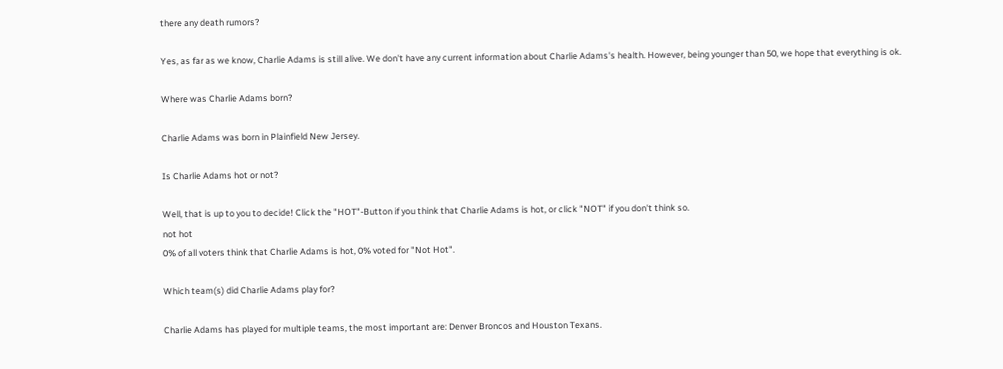there any death rumors?

Yes, as far as we know, Charlie Adams is still alive. We don't have any current information about Charlie Adams's health. However, being younger than 50, we hope that everything is ok.

Where was Charlie Adams born?

Charlie Adams was born in Plainfield New Jersey.

Is Charlie Adams hot or not?

Well, that is up to you to decide! Click the "HOT"-Button if you think that Charlie Adams is hot, or click "NOT" if you don't think so.
not hot
0% of all voters think that Charlie Adams is hot, 0% voted for "Not Hot".

Which team(s) did Charlie Adams play for?

Charlie Adams has played for multiple teams, the most important are: Denver Broncos and Houston Texans.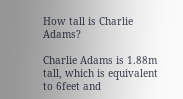How tall is Charlie Adams?

Charlie Adams is 1.88m tall, which is equivalent to 6feet and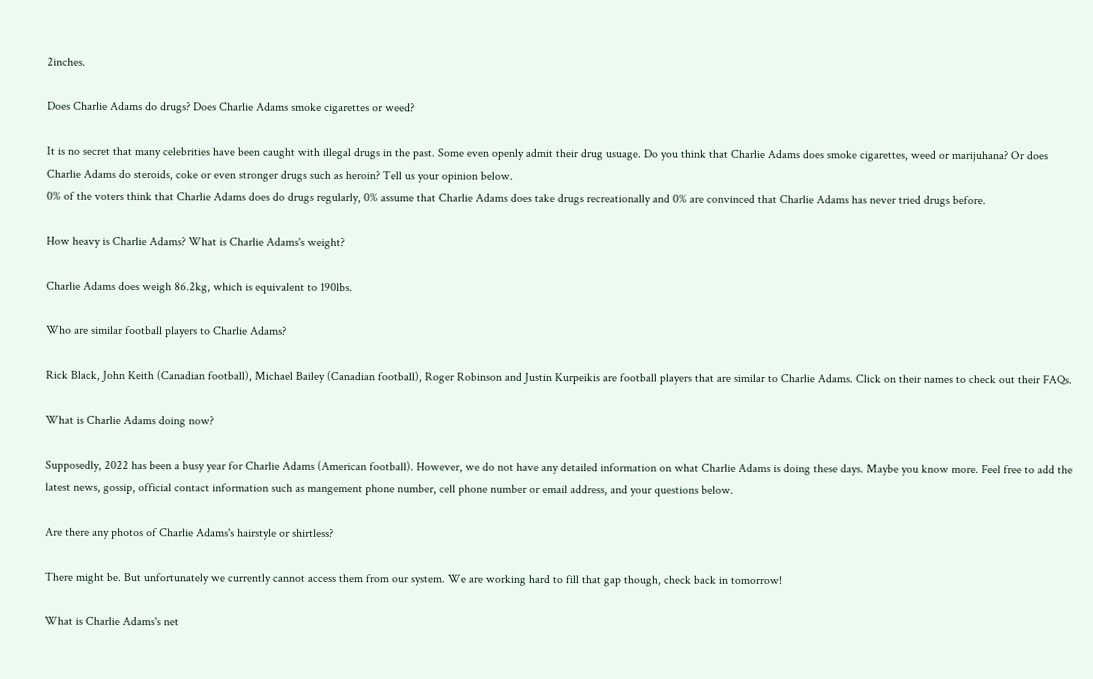2inches.

Does Charlie Adams do drugs? Does Charlie Adams smoke cigarettes or weed?

It is no secret that many celebrities have been caught with illegal drugs in the past. Some even openly admit their drug usuage. Do you think that Charlie Adams does smoke cigarettes, weed or marijuhana? Or does Charlie Adams do steroids, coke or even stronger drugs such as heroin? Tell us your opinion below.
0% of the voters think that Charlie Adams does do drugs regularly, 0% assume that Charlie Adams does take drugs recreationally and 0% are convinced that Charlie Adams has never tried drugs before.

How heavy is Charlie Adams? What is Charlie Adams's weight?

Charlie Adams does weigh 86.2kg, which is equivalent to 190lbs.

Who are similar football players to Charlie Adams?

Rick Black, John Keith (Canadian football), Michael Bailey (Canadian football), Roger Robinson and Justin Kurpeikis are football players that are similar to Charlie Adams. Click on their names to check out their FAQs.

What is Charlie Adams doing now?

Supposedly, 2022 has been a busy year for Charlie Adams (American football). However, we do not have any detailed information on what Charlie Adams is doing these days. Maybe you know more. Feel free to add the latest news, gossip, official contact information such as mangement phone number, cell phone number or email address, and your questions below.

Are there any photos of Charlie Adams's hairstyle or shirtless?

There might be. But unfortunately we currently cannot access them from our system. We are working hard to fill that gap though, check back in tomorrow!

What is Charlie Adams's net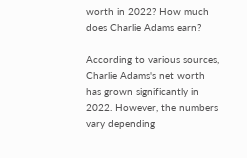worth in 2022? How much does Charlie Adams earn?

According to various sources, Charlie Adams's net worth has grown significantly in 2022. However, the numbers vary depending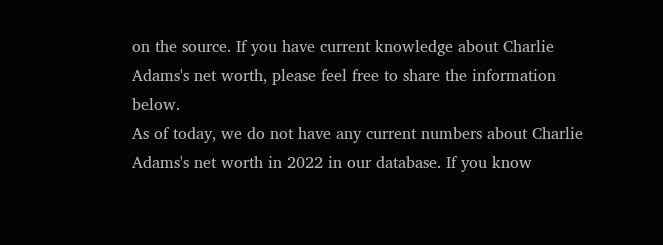on the source. If you have current knowledge about Charlie Adams's net worth, please feel free to share the information below.
As of today, we do not have any current numbers about Charlie Adams's net worth in 2022 in our database. If you know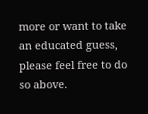more or want to take an educated guess, please feel free to do so above.